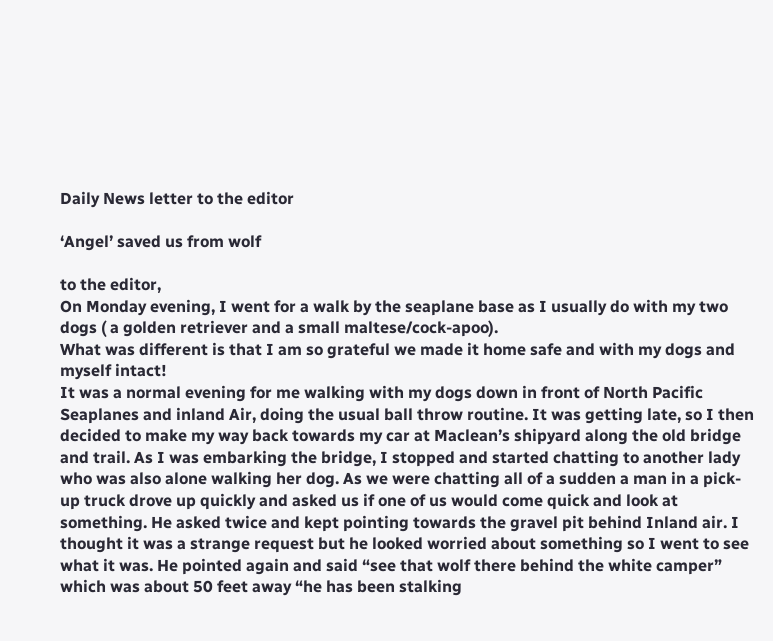Daily News letter to the editor

‘Angel’ saved us from wolf

to the editor,
On Monday evening, I went for a walk by the seaplane base as I usually do with my two dogs ( a golden retriever and a small maltese/cock-apoo).
What was different is that I am so grateful we made it home safe and with my dogs and myself intact!
It was a normal evening for me walking with my dogs down in front of North Pacific Seaplanes and inland Air, doing the usual ball throw routine. It was getting late, so I then decided to make my way back towards my car at Maclean’s shipyard along the old bridge and trail. As I was embarking the bridge, I stopped and started chatting to another lady who was also alone walking her dog. As we were chatting all of a sudden a man in a pick-up truck drove up quickly and asked us if one of us would come quick and look at something. He asked twice and kept pointing towards the gravel pit behind Inland air. I thought it was a strange request but he looked worried about something so I went to see what it was. He pointed again and said “see that wolf there behind the white camper” which was about 50 feet away “he has been stalking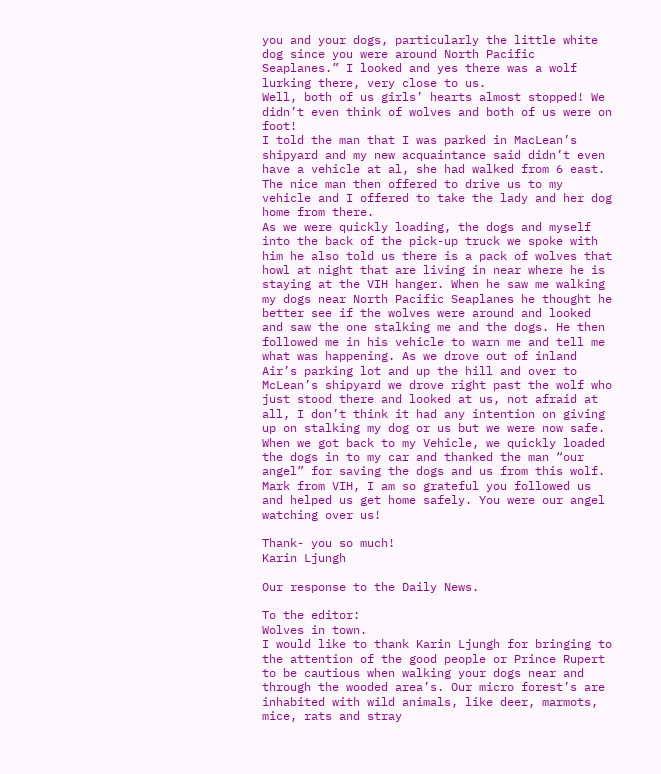you and your dogs, particularly the little white dog since you were around North Pacific Seaplanes.” I looked and yes there was a wolf lurking there, very close to us.
Well, both of us girls’ hearts almost stopped! We didn’t even think of wolves and both of us were on foot!
I told the man that I was parked in MacLean’s shipyard and my new acquaintance said didn’t even have a vehicle at al, she had walked from 6 east.
The nice man then offered to drive us to my vehicle and I offered to take the lady and her dog home from there.
As we were quickly loading, the dogs and myself into the back of the pick-up truck we spoke with him he also told us there is a pack of wolves that howl at night that are living in near where he is staying at the VIH hanger. When he saw me walking my dogs near North Pacific Seaplanes he thought he better see if the wolves were around and looked and saw the one stalking me and the dogs. He then followed me in his vehicle to warn me and tell me what was happening. As we drove out of inland Air’s parking lot and up the hill and over to McLean’s shipyard we drove right past the wolf who just stood there and looked at us, not afraid at all, I don’t think it had any intention on giving up on stalking my dog or us but we were now safe. When we got back to my Vehicle, we quickly loaded the dogs in to my car and thanked the man “our angel” for saving the dogs and us from this wolf. Mark from VIH, I am so grateful you followed us and helped us get home safely. You were our angel watching over us!

Thank- you so much!
Karin Ljungh

Our response to the Daily News.

To the editor:
Wolves in town.
I would like to thank Karin Ljungh for bringing to the attention of the good people or Prince Rupert to be cautious when walking your dogs near and through the wooded area’s. Our micro forest’s are inhabited with wild animals, like deer, marmots, mice, rats and stray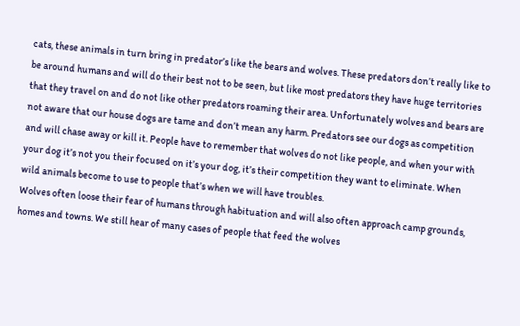cats, these animals in turn bring in predator’s like the bears and wolves. These predators don’t really like to be around humans and will do their best not to be seen, but like most predators they have huge territories that they travel on and do not like other predators roaming their area. Unfortunately wolves and bears are not aware that our house dogs are tame and don’t mean any harm. Predators see our dogs as competition and will chase away or kill it. People have to remember that wolves do not like people, and when your with your dog it’s not you their focused on it’s your dog, it’s their competition they want to eliminate. When wild animals become to use to people that’s when we will have troubles.
Wolves often loose their fear of humans through habituation and will also often approach camp grounds, homes and towns. We still hear of many cases of people that feed the wolves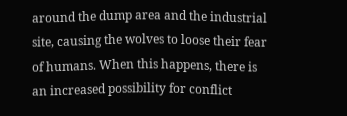around the dump area and the industrial site, causing the wolves to loose their fear of humans. When this happens, there is an increased possibility for conflict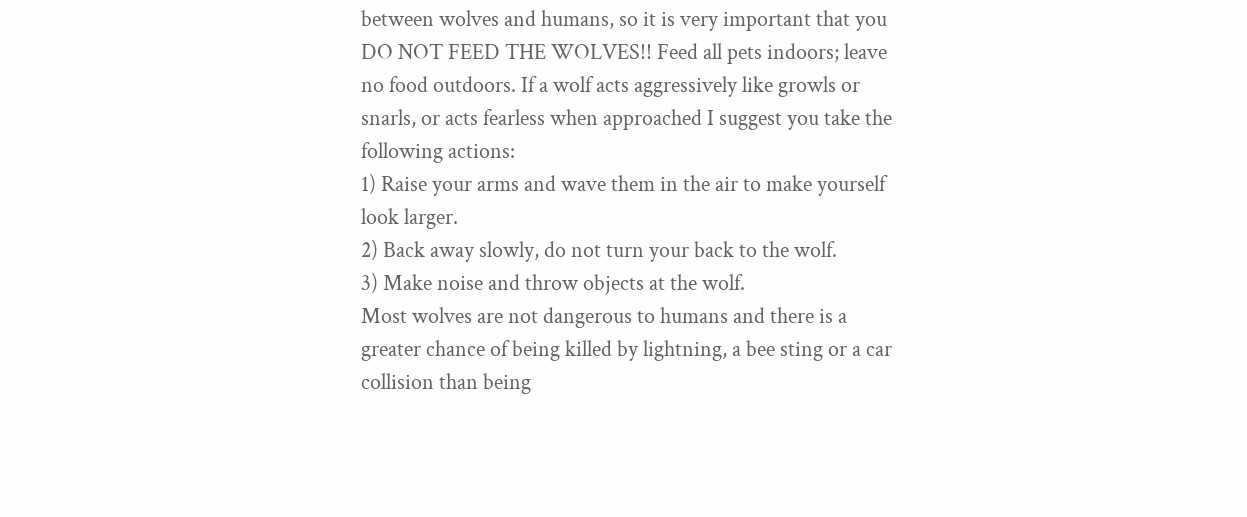between wolves and humans, so it is very important that you DO NOT FEED THE WOLVES!! Feed all pets indoors; leave no food outdoors. If a wolf acts aggressively like growls or snarls, or acts fearless when approached I suggest you take the following actions:
1) Raise your arms and wave them in the air to make yourself look larger.
2) Back away slowly, do not turn your back to the wolf.
3) Make noise and throw objects at the wolf.
Most wolves are not dangerous to humans and there is a greater chance of being killed by lightning, a bee sting or a car collision than being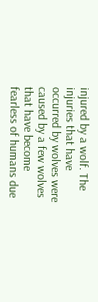injured by a wolf. The injuries that have occurred by wolves were caused by a few wolves that have become fearless of humans due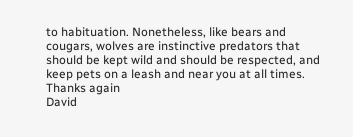to habituation. Nonetheless, like bears and cougars, wolves are instinctive predators that should be kept wild and should be respected, and keep pets on a leash and near you at all times.
Thanks again
David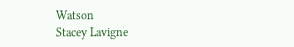Watson
Stacey Lavigne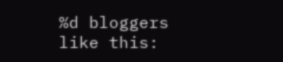%d bloggers like this: